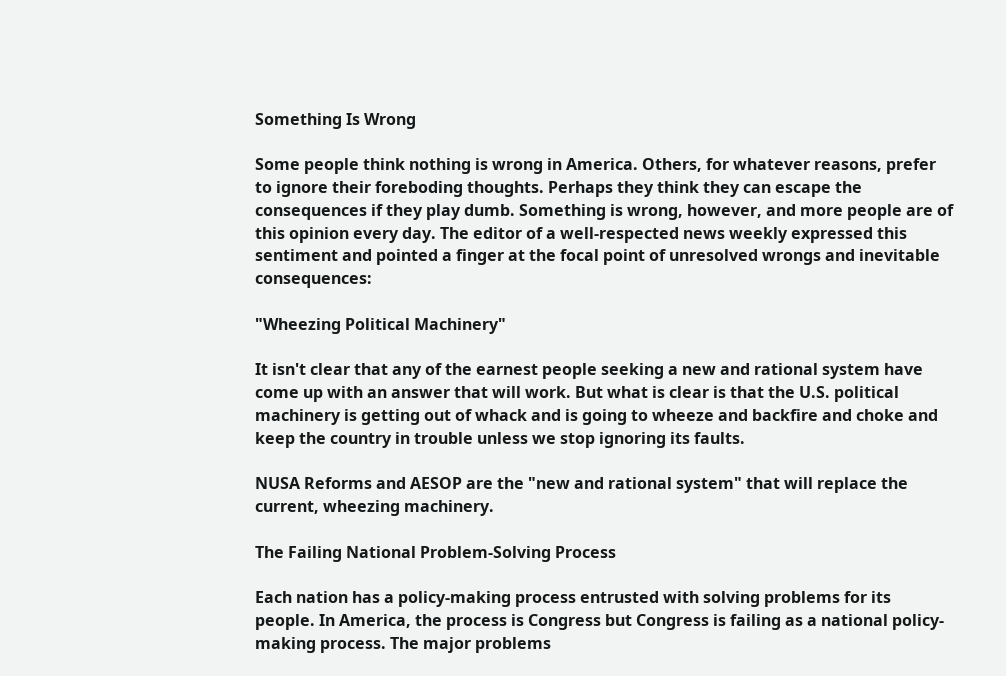Something Is Wrong

Some people think nothing is wrong in America. Others, for whatever reasons, prefer to ignore their foreboding thoughts. Perhaps they think they can escape the consequences if they play dumb. Something is wrong, however, and more people are of this opinion every day. The editor of a well-respected news weekly expressed this sentiment and pointed a finger at the focal point of unresolved wrongs and inevitable consequences:

"Wheezing Political Machinery"

It isn't clear that any of the earnest people seeking a new and rational system have come up with an answer that will work. But what is clear is that the U.S. political machinery is getting out of whack and is going to wheeze and backfire and choke and keep the country in trouble unless we stop ignoring its faults.

NUSA Reforms and AESOP are the "new and rational system" that will replace the current, wheezing machinery.

The Failing National Problem-Solving Process

Each nation has a policy-making process entrusted with solving problems for its people. In America, the process is Congress but Congress is failing as a national policy-making process. The major problems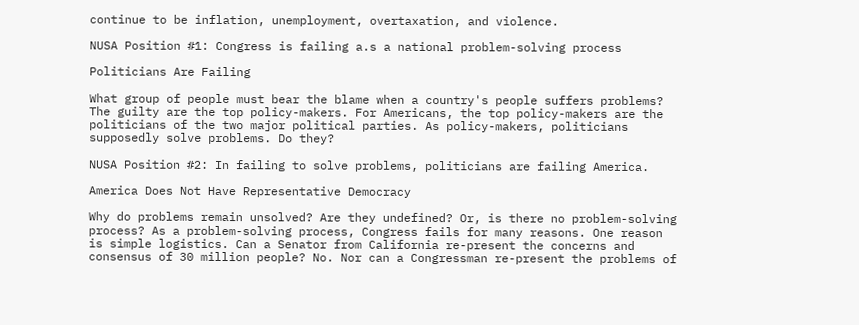continue to be inflation, unemployment, overtaxation, and violence.

NUSA Position #1: Congress is failing a.s a national problem-solving process

Politicians Are Failing

What group of people must bear the blame when a country's people suffers problems? The guilty are the top policy-makers. For Americans, the top policy-makers are the politicians of the two major political parties. As policy-makers, politicians supposedly solve problems. Do they?

NUSA Position #2: In failing to solve problems, politicians are failing America.

America Does Not Have Representative Democracy

Why do problems remain unsolved? Are they undefined? Or, is there no problem-solving process? As a problem-solving process, Congress fails for many reasons. One reason is simple logistics. Can a Senator from California re-present the concerns and consensus of 30 million people? No. Nor can a Congressman re-present the problems of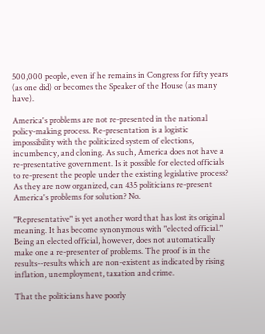500,000 people, even if he remains in Congress for fifty years (as one did) or becomes the Speaker of the House (as many have).

America's problems are not re-presented in the national policy-making process. Re-presentation is a logistic impossibility with the politicized system of elections, incumbency, and cloning. As such, America does not have a re-presentative government. Is it possible for elected officials to re-present the people under the existing legislative process? As they are now organized, can 435 politicians re-present America's problems for solution? No.

"Representative" is yet another word that has lost its original meaning. It has become synonymous with "elected official." Being an elected official, however, does not automatically make one a re-presenter of problems. The proof is in the results--results which are non-existent as indicated by rising inflation, unemployment, taxation and crime.

That the politicians have poorly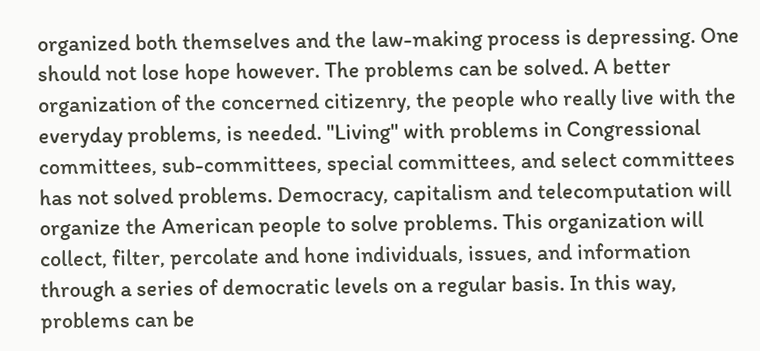organized both themselves and the law-making process is depressing. One should not lose hope however. The problems can be solved. A better organization of the concerned citizenry, the people who really live with the everyday problems, is needed. "Living" with problems in Congressional committees, sub-committees, special committees, and select committees has not solved problems. Democracy, capitalism and telecomputation will organize the American people to solve problems. This organization will collect, filter, percolate and hone individuals, issues, and information through a series of democratic levels on a regular basis. In this way, problems can be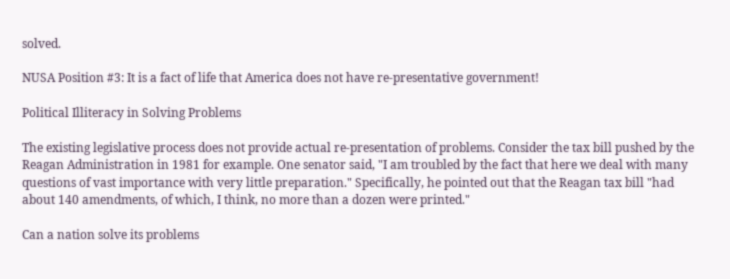solved.

NUSA Position #3: It is a fact of life that America does not have re-presentative government!

Political Illiteracy in Solving Problems

The existing legislative process does not provide actual re-presentation of problems. Consider the tax bill pushed by the Reagan Administration in 1981 for example. One senator said, "I am troubled by the fact that here we deal with many questions of vast importance with very little preparation." Specifically, he pointed out that the Reagan tax bill "had about 140 amendments, of which, I think, no more than a dozen were printed."

Can a nation solve its problems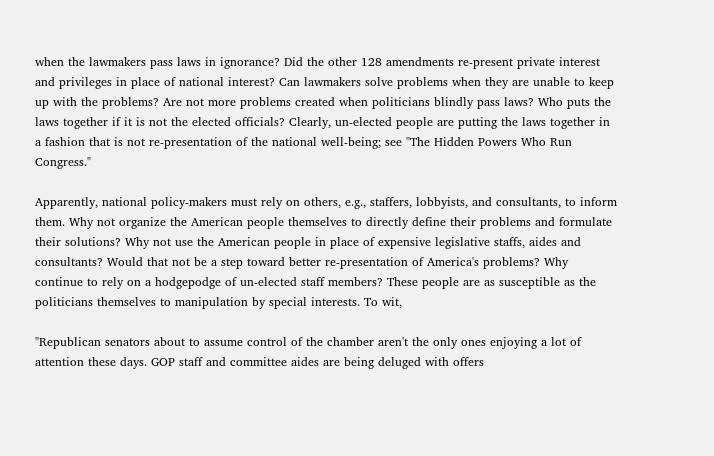when the lawmakers pass laws in ignorance? Did the other 128 amendments re-present private interest and privileges in place of national interest? Can lawmakers solve problems when they are unable to keep up with the problems? Are not more problems created when politicians blindly pass laws? Who puts the laws together if it is not the elected officials? Clearly, un-elected people are putting the laws together in a fashion that is not re-presentation of the national well-being; see "The Hidden Powers Who Run Congress."

Apparently, national policy-makers must rely on others, e.g., staffers, lobbyists, and consultants, to inform them. Why not organize the American people themselves to directly define their problems and formulate their solutions? Why not use the American people in place of expensive legislative staffs, aides and consultants? Would that not be a step toward better re-presentation of America's problems? Why continue to rely on a hodgepodge of un-elected staff members? These people are as susceptible as the politicians themselves to manipulation by special interests. To wit,

"Republican senators about to assume control of the chamber aren't the only ones enjoying a lot of attention these days. GOP staff and committee aides are being deluged with offers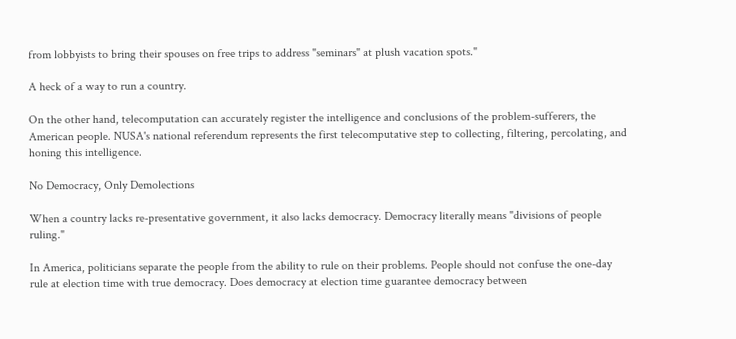from lobbyists to bring their spouses on free trips to address "seminars" at plush vacation spots."

A heck of a way to run a country.

On the other hand, telecomputation can accurately register the intelligence and conclusions of the problem-sufferers, the American people. NUSA's national referendum represents the first telecomputative step to collecting, filtering, percolating, and honing this intelligence.

No Democracy, Only Demolections

When a country lacks re-presentative government, it also lacks democracy. Democracy literally means "divisions of people ruling."

In America, politicians separate the people from the ability to rule on their problems. People should not confuse the one-day rule at election time with true democracy. Does democracy at election time guarantee democracy between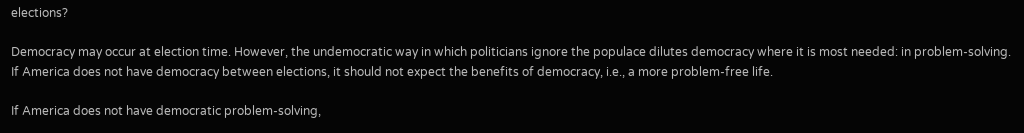elections?

Democracy may occur at election time. However, the undemocratic way in which politicians ignore the populace dilutes democracy where it is most needed: in problem-solving. If America does not have democracy between elections, it should not expect the benefits of democracy, i.e., a more problem-free life.

If America does not have democratic problem-solving,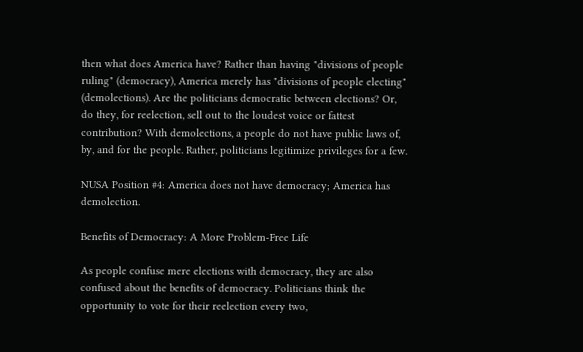then what does America have? Rather than having "divisions of people ruling" (democracy), America merely has "divisions of people electing" (demolections). Are the politicians democratic between elections? Or, do they, for reelection, sell out to the loudest voice or fattest contribution? With demolections, a people do not have public laws of, by, and for the people. Rather, politicians legitimize privileges for a few.

NUSA Position #4: America does not have democracy; America has demolection.

Benefits of Democracy: A More Problem-Free Life

As people confuse mere elections with democracy, they are also confused about the benefits of democracy. Politicians think the opportunity to vote for their reelection every two,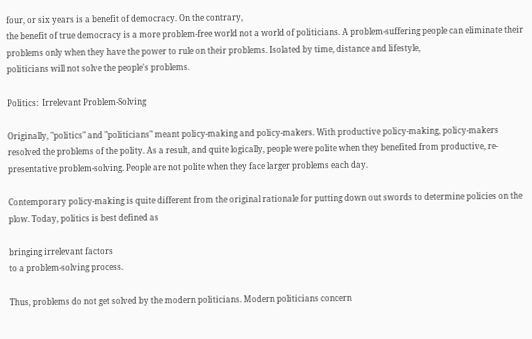four, or six years is a benefit of democracy. On the contrary,
the benefit of true democracy is a more problem-free world not a world of politicians. A problem-suffering people can eliminate their problems only when they have the power to rule on their problems. Isolated by time, distance and lifestyle,
politicians will not solve the people's problems.

Politics:  Irrelevant Problem-Solving

Originally, "politics" and "politicians" meant policy-making and policy-makers. With productive policy-making, policy-makers resolved the problems of the polity. As a result, and quite logically, people were polite when they benefited from productive, re-presentative problem-solving. People are not polite when they face larger problems each day.

Contemporary policy-making is quite different from the original rationale for putting down out swords to determine policies on the plow. Today, politics is best defined as

bringing irrelevant factors
to a problem-solving process.

Thus, problems do not get solved by the modern politicians. Modern politicians concern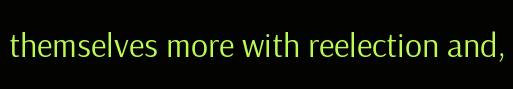themselves more with reelection and,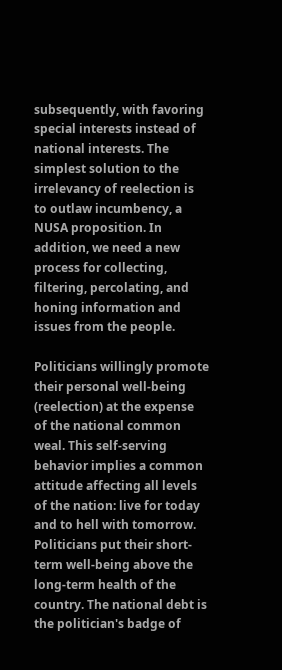subsequently, with favoring special interests instead of national interests. The simplest solution to the irrelevancy of reelection is to outlaw incumbency, a NUSA proposition. In addition, we need a new process for collecting, filtering, percolating, and honing information and issues from the people.

Politicians willingly promote their personal well-being (reelection) at the expense of the national common weal. This self-serving behavior implies a common attitude affecting all levels of the nation: live for today and to hell with tomorrow. Politicians put their short-term well-being above the long-term health of the country. The national debt is the politician's badge of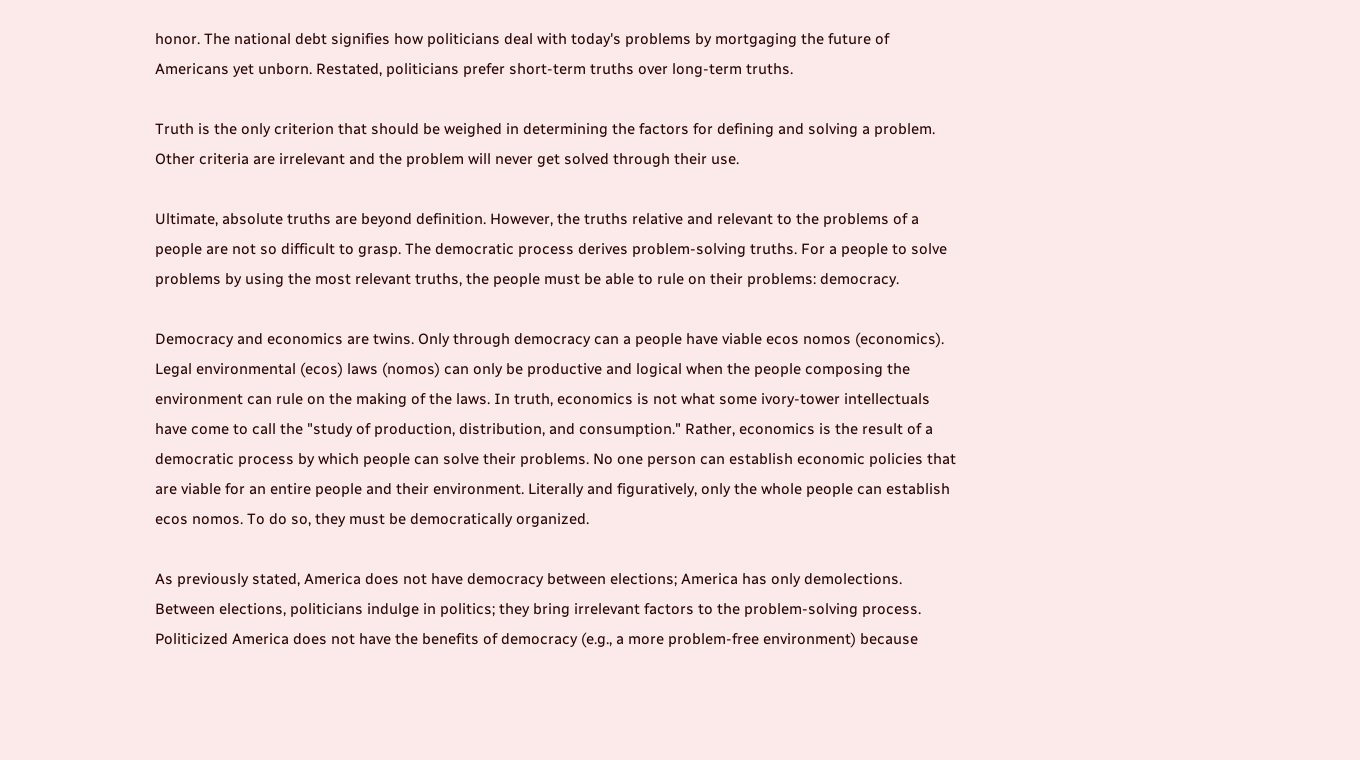honor. The national debt signifies how politicians deal with today's problems by mortgaging the future of Americans yet unborn. Restated, politicians prefer short-term truths over long-term truths.

Truth is the only criterion that should be weighed in determining the factors for defining and solving a problem. Other criteria are irrelevant and the problem will never get solved through their use.

Ultimate, absolute truths are beyond definition. However, the truths relative and relevant to the problems of a people are not so difficult to grasp. The democratic process derives problem-solving truths. For a people to solve problems by using the most relevant truths, the people must be able to rule on their problems: democracy.

Democracy and economics are twins. Only through democracy can a people have viable ecos nomos (economics). Legal environmental (ecos) laws (nomos) can only be productive and logical when the people composing the environment can rule on the making of the laws. In truth, economics is not what some ivory-tower intellectuals have come to call the "study of production, distribution, and consumption." Rather, economics is the result of a democratic process by which people can solve their problems. No one person can establish economic policies that are viable for an entire people and their environment. Literally and figuratively, only the whole people can establish ecos nomos. To do so, they must be democratically organized.

As previously stated, America does not have democracy between elections; America has only demolections. Between elections, politicians indulge in politics; they bring irrelevant factors to the problem-solving process. Politicized America does not have the benefits of democracy (e.g., a more problem-free environment) because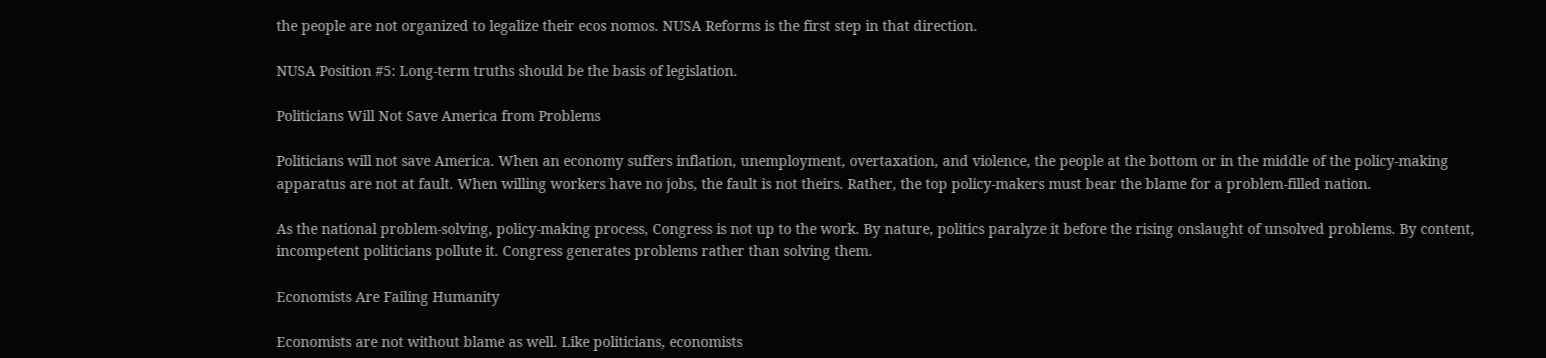the people are not organized to legalize their ecos nomos. NUSA Reforms is the first step in that direction.

NUSA Position #5: Long-term truths should be the basis of legislation.

Politicians Will Not Save America from Problems

Politicians will not save America. When an economy suffers inflation, unemployment, overtaxation, and violence, the people at the bottom or in the middle of the policy-making apparatus are not at fault. When willing workers have no jobs, the fault is not theirs. Rather, the top policy-makers must bear the blame for a problem-filled nation.

As the national problem-solving, policy-making process, Congress is not up to the work. By nature, politics paralyze it before the rising onslaught of unsolved problems. By content, incompetent politicians pollute it. Congress generates problems rather than solving them.

Economists Are Failing Humanity

Economists are not without blame as well. Like politicians, economists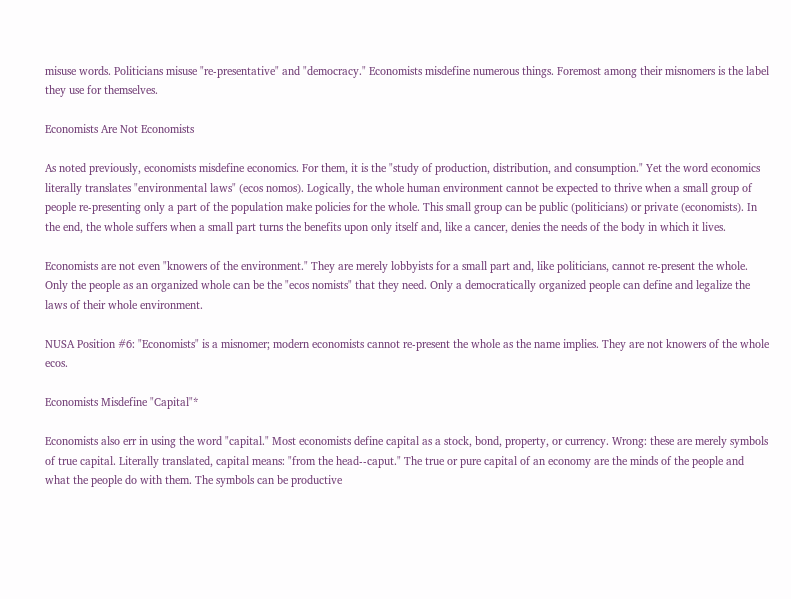misuse words. Politicians misuse "re-presentative" and "democracy." Economists misdefine numerous things. Foremost among their misnomers is the label they use for themselves.

Economists Are Not Economists

As noted previously, economists misdefine economics. For them, it is the "study of production, distribution, and consumption." Yet the word economics literally translates "environmental laws" (ecos nomos). Logically, the whole human environment cannot be expected to thrive when a small group of people re-presenting only a part of the population make policies for the whole. This small group can be public (politicians) or private (economists). In the end, the whole suffers when a small part turns the benefits upon only itself and, like a cancer, denies the needs of the body in which it lives.

Economists are not even "knowers of the environment." They are merely lobbyists for a small part and, like politicians, cannot re-present the whole. Only the people as an organized whole can be the "ecos nomists" that they need. Only a democratically organized people can define and legalize the laws of their whole environment.

NUSA Position #6: "Economists" is a misnomer; modern economists cannot re-present the whole as the name implies. They are not knowers of the whole ecos.

Economists Misdefine "Capital"*

Economists also err in using the word "capital." Most economists define capital as a stock, bond, property, or currency. Wrong: these are merely symbols of true capital. Literally translated, capital means: "from the head--caput." The true or pure capital of an economy are the minds of the people and what the people do with them. The symbols can be productive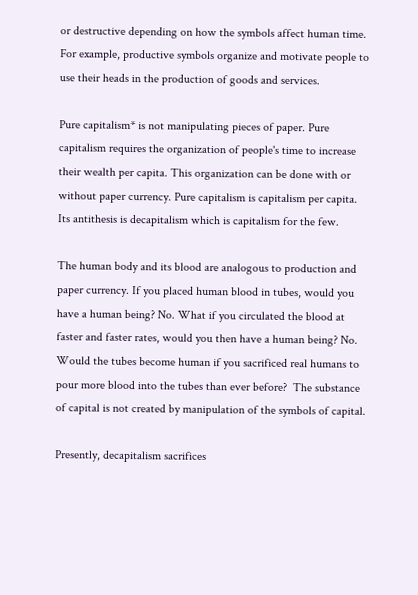or destructive depending on how the symbols affect human time. For example, productive symbols organize and motivate people to use their heads in the production of goods and services.

Pure capitalism* is not manipulating pieces of paper. Pure capitalism requires the organization of people's time to increase their wealth per capita. This organization can be done with or without paper currency. Pure capitalism is capitalism per capita. Its antithesis is decapitalism which is capitalism for the few.

The human body and its blood are analogous to production and paper currency. If you placed human blood in tubes, would you have a human being? No. What if you circulated the blood at faster and faster rates, would you then have a human being? No. Would the tubes become human if you sacrificed real humans to pour more blood into the tubes than ever before?  The substance of capital is not created by manipulation of the symbols of capital.

Presently, decapitalism sacrifices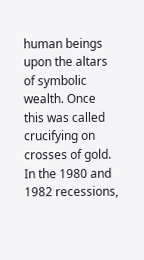human beings upon the altars of symbolic wealth. Once this was called crucifying on crosses of gold. In the 1980 and 1982 recessions,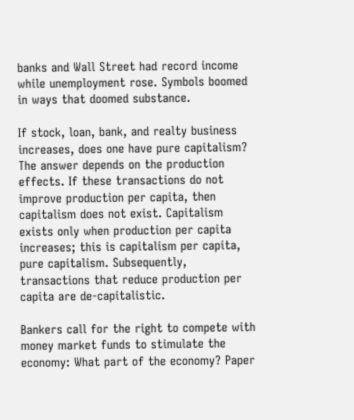banks and Wall Street had record income while unemployment rose. Symbols boomed in ways that doomed substance.

If stock, loan, bank, and realty business increases, does one have pure capitalism? The answer depends on the production effects. If these transactions do not improve production per capita, then capitalism does not exist. Capitalism exists only when production per capita increases; this is capitalism per capita, pure capitalism. Subsequently, transactions that reduce production per capita are de-capitalistic.

Bankers call for the right to compete with money market funds to stimulate the economy: What part of the economy? Paper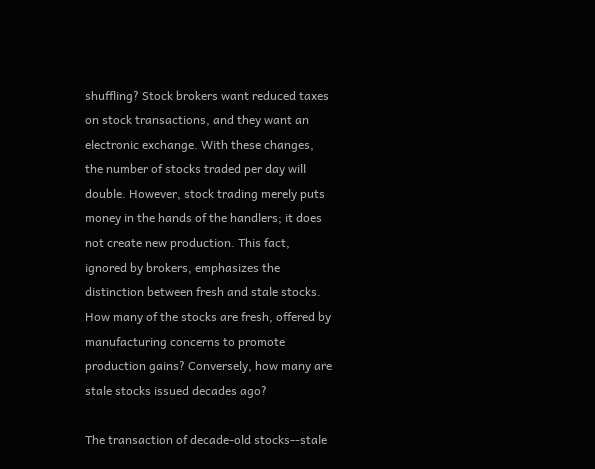shuffling? Stock brokers want reduced taxes on stock transactions, and they want an electronic exchange. With these changes, the number of stocks traded per day will double. However, stock trading merely puts money in the hands of the handlers; it does not create new production. This fact, ignored by brokers, emphasizes the distinction between fresh and stale stocks. How many of the stocks are fresh, offered by manufacturing concerns to promote production gains? Conversely, how many are stale stocks issued decades ago?

The transaction of decade-old stocks--stale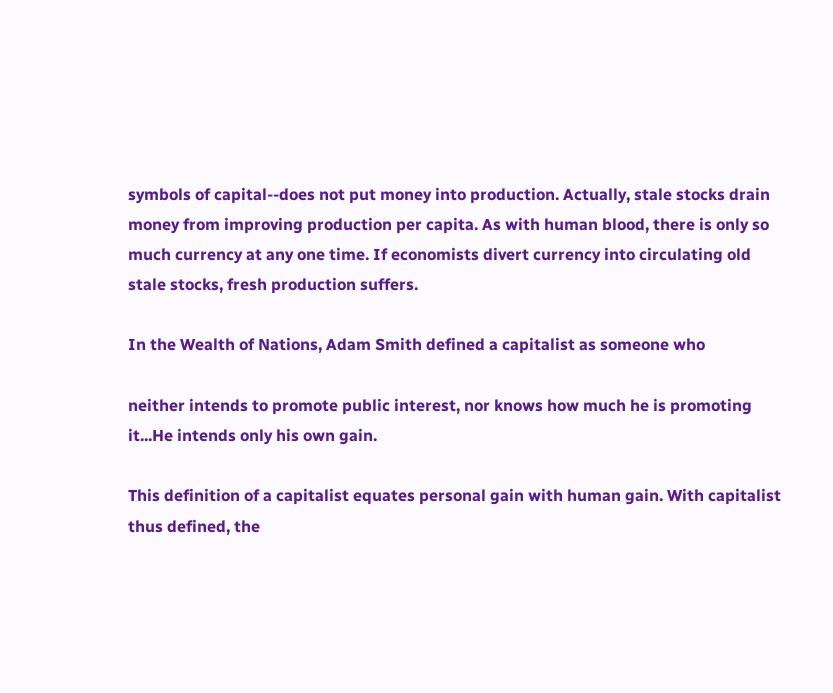symbols of capital--does not put money into production. Actually, stale stocks drain money from improving production per capita. As with human blood, there is only so much currency at any one time. If economists divert currency into circulating old stale stocks, fresh production suffers.

In the Wealth of Nations, Adam Smith defined a capitalist as someone who

neither intends to promote public interest, nor knows how much he is promoting it...He intends only his own gain.

This definition of a capitalist equates personal gain with human gain. With capitalist thus defined, the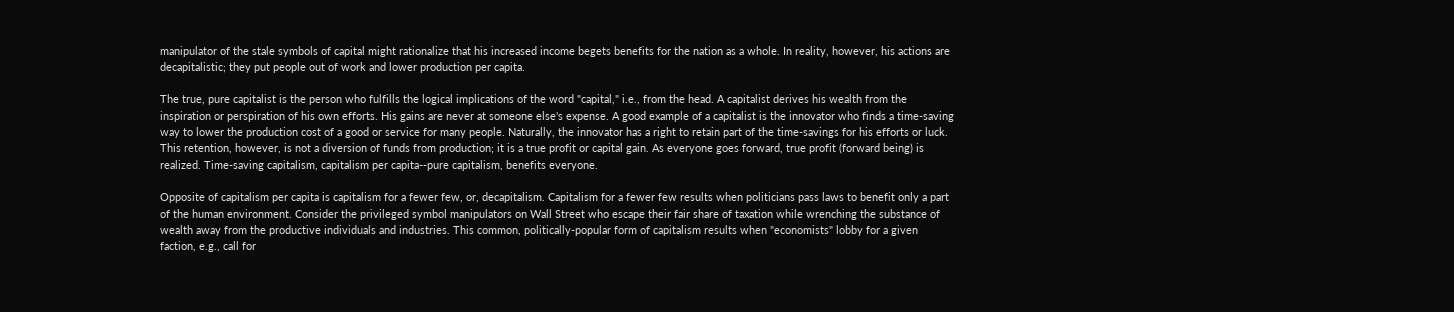manipulator of the stale symbols of capital might rationalize that his increased income begets benefits for the nation as a whole. In reality, however, his actions are decapitalistic; they put people out of work and lower production per capita.

The true, pure capitalist is the person who fulfills the logical implications of the word "capital," i.e., from the head. A capitalist derives his wealth from the inspiration or perspiration of his own efforts. His gains are never at someone else's expense. A good example of a capitalist is the innovator who finds a time-saving way to lower the production cost of a good or service for many people. Naturally, the innovator has a right to retain part of the time-savings for his efforts or luck. This retention, however, is not a diversion of funds from production; it is a true profit or capital gain. As everyone goes forward, true profit (forward being) is realized. Time-saving capitalism, capitalism per capita--pure capitalism, benefits everyone.

Opposite of capitalism per capita is capitalism for a fewer few, or, decapitalism. Capitalism for a fewer few results when politicians pass laws to benefit only a part of the human environment. Consider the privileged symbol manipulators on Wall Street who escape their fair share of taxation while wrenching the substance of wealth away from the productive individuals and industries. This common, politically-popular form of capitalism results when "economists" lobby for a given faction, e.g., call for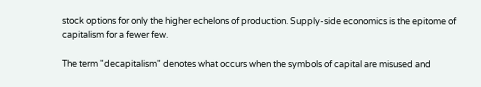stock options for only the higher echelons of production. Supply-side economics is the epitome of capitalism for a fewer few.

The term "decapitalism" denotes what occurs when the symbols of capital are misused and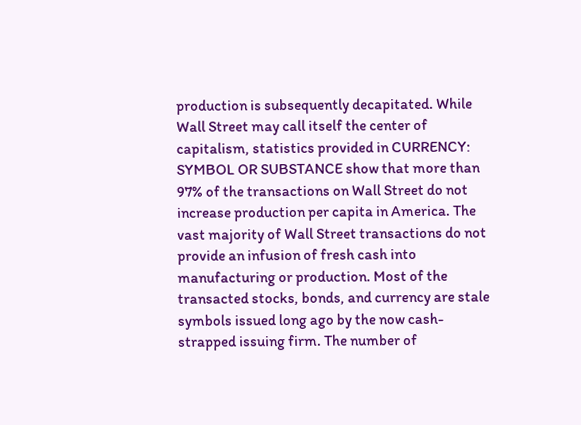production is subsequently decapitated. While Wall Street may call itself the center of capitalism, statistics provided in CURRENCY: SYMBOL OR SUBSTANCE show that more than 97% of the transactions on Wall Street do not increase production per capita in America. The vast majority of Wall Street transactions do not provide an infusion of fresh cash into manufacturing or production. Most of the transacted stocks, bonds, and currency are stale symbols issued long ago by the now cash-strapped issuing firm. The number of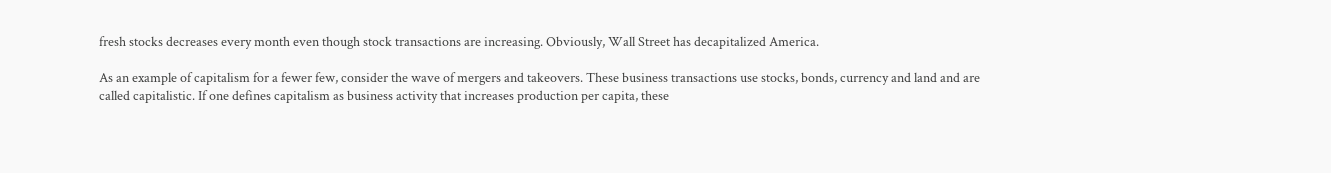fresh stocks decreases every month even though stock transactions are increasing. Obviously, Wall Street has decapitalized America.

As an example of capitalism for a fewer few, consider the wave of mergers and takeovers. These business transactions use stocks, bonds, currency and land and are called capitalistic. If one defines capitalism as business activity that increases production per capita, these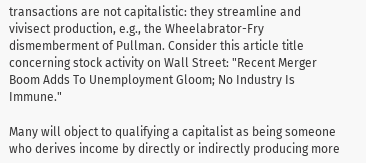transactions are not capitalistic: they streamline and vivisect production, e.g., the Wheelabrator-Fry dismemberment of Pullman. Consider this article title concerning stock activity on Wall Street: "Recent Merger Boom Adds To Unemployment Gloom; No Industry Is Immune."

Many will object to qualifying a capitalist as being someone who derives income by directly or indirectly producing more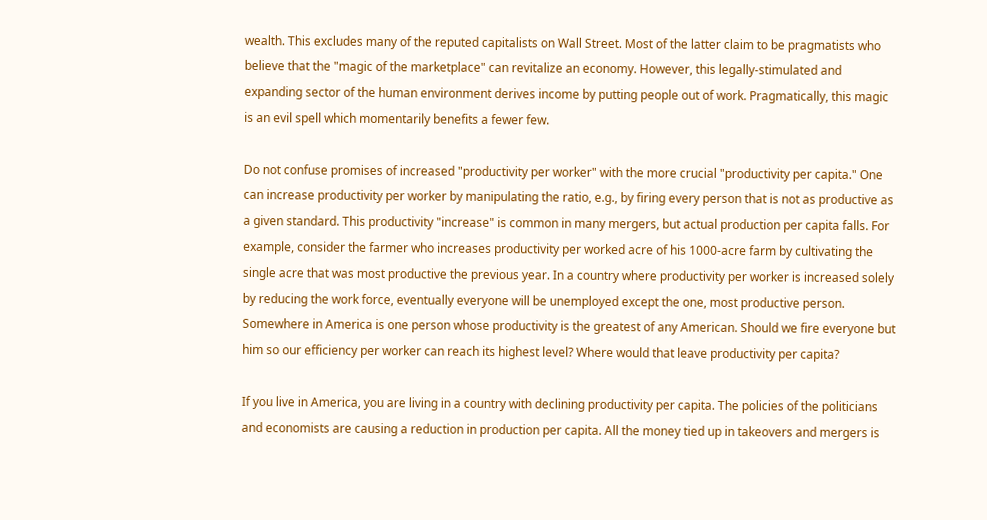wealth. This excludes many of the reputed capitalists on Wall Street. Most of the latter claim to be pragmatists who believe that the "magic of the marketplace" can revitalize an economy. However, this legally-stimulated and expanding sector of the human environment derives income by putting people out of work. Pragmatically, this magic is an evil spell which momentarily benefits a fewer few.

Do not confuse promises of increased "productivity per worker" with the more crucial "productivity per capita." One can increase productivity per worker by manipulating the ratio, e.g., by firing every person that is not as productive as a given standard. This productivity "increase" is common in many mergers, but actual production per capita falls. For example, consider the farmer who increases productivity per worked acre of his 1000-acre farm by cultivating the single acre that was most productive the previous year. In a country where productivity per worker is increased solely by reducing the work force, eventually everyone will be unemployed except the one, most productive person. Somewhere in America is one person whose productivity is the greatest of any American. Should we fire everyone but him so our efficiency per worker can reach its highest level? Where would that leave productivity per capita?

If you live in America, you are living in a country with declining productivity per capita. The policies of the politicians and economists are causing a reduction in production per capita. All the money tied up in takeovers and mergers is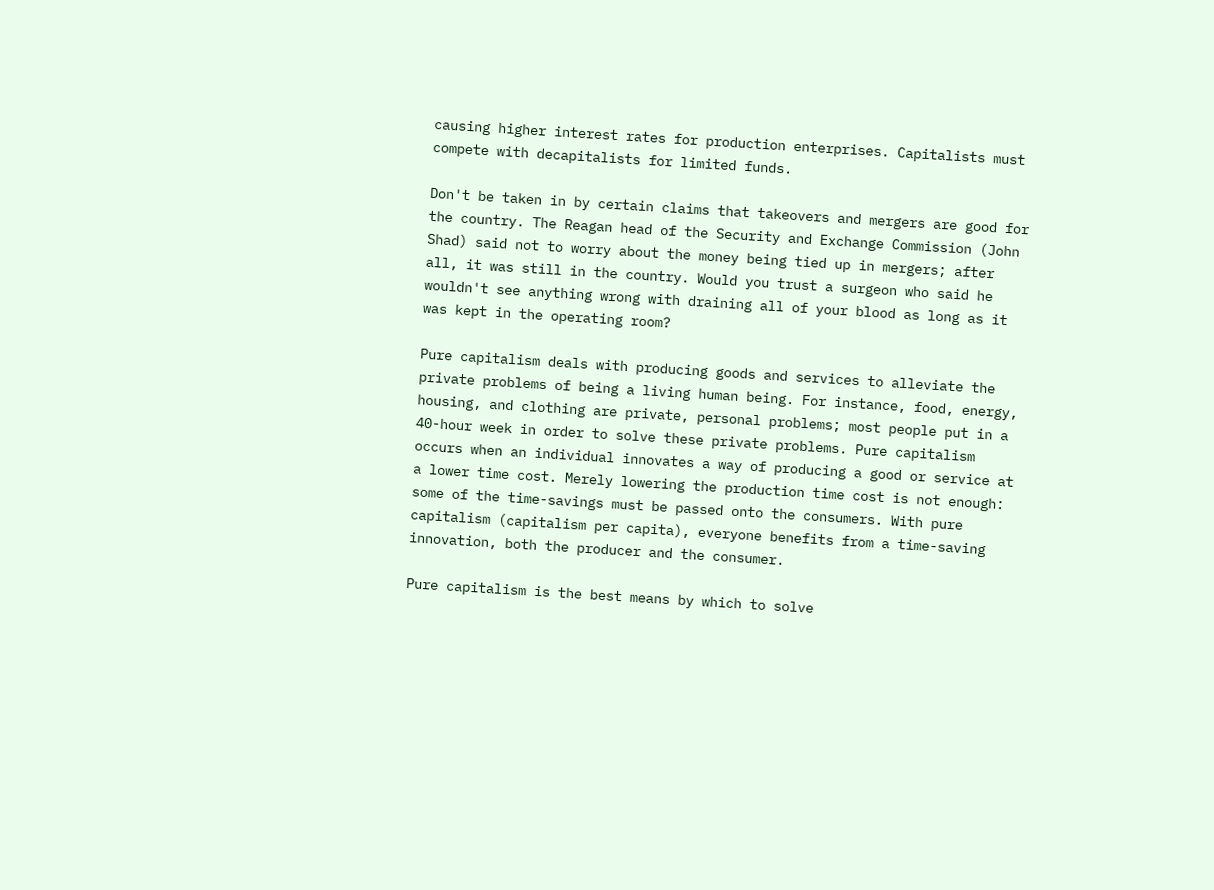causing higher interest rates for production enterprises. Capitalists must compete with decapitalists for limited funds.

Don't be taken in by certain claims that takeovers and mergers are good for the country. The Reagan head of the Security and Exchange Commission (John Shad) said not to worry about the money being tied up in mergers; after all, it was still in the country. Would you trust a surgeon who said he wouldn't see anything wrong with draining all of your blood as long as it was kept in the operating room?

Pure capitalism deals with producing goods and services to alleviate the private problems of being a living human being. For instance, food, energy, housing, and clothing are private, personal problems; most people put in a 40-hour week in order to solve these private problems. Pure capitalism occurs when an individual innovates a way of producing a good or service at a lower time cost. Merely lowering the production time cost is not enough: some of the time-savings must be passed onto the consumers. With pure capitalism (capitalism per capita), everyone benefits from a time-saving innovation, both the producer and the consumer.

Pure capitalism is the best means by which to solve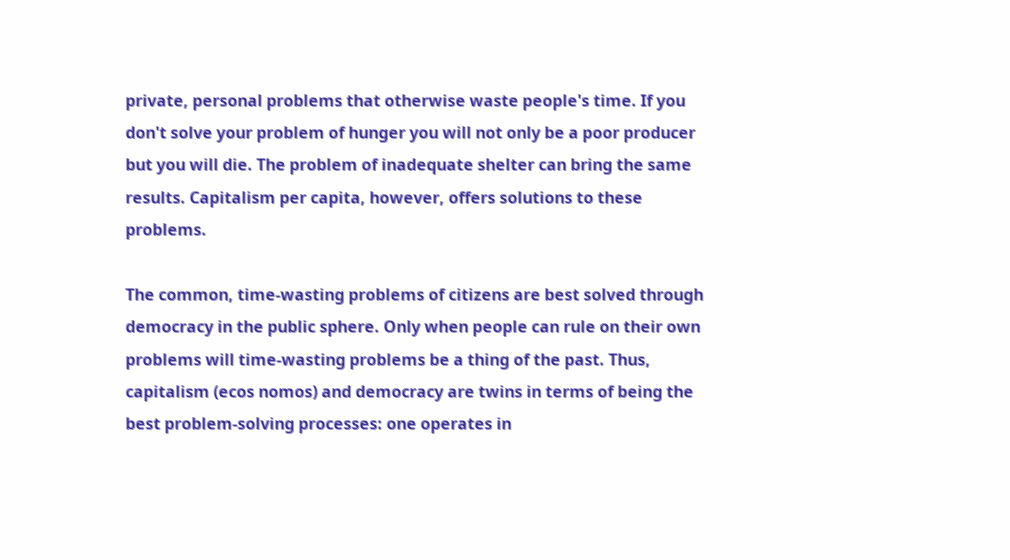private, personal problems that otherwise waste people's time. If you don't solve your problem of hunger you will not only be a poor producer but you will die. The problem of inadequate shelter can bring the same results. Capitalism per capita, however, offers solutions to these problems.

The common, time-wasting problems of citizens are best solved through democracy in the public sphere. Only when people can rule on their own problems will time-wasting problems be a thing of the past. Thus, capitalism (ecos nomos) and democracy are twins in terms of being the best problem-solving processes: one operates in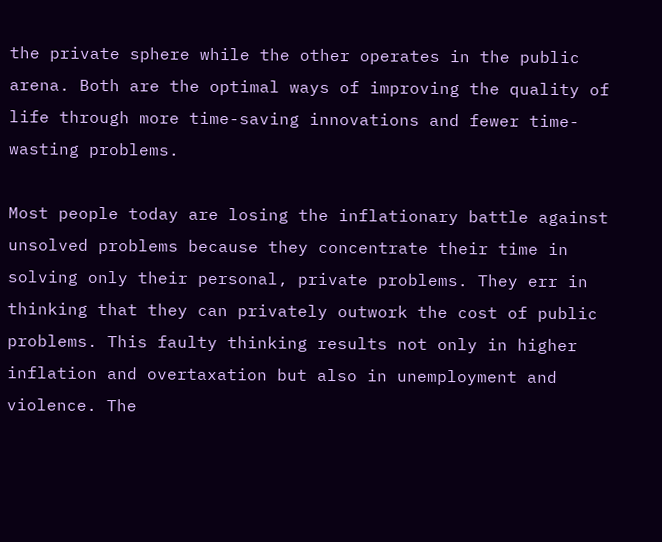the private sphere while the other operates in the public arena. Both are the optimal ways of improving the quality of life through more time-saving innovations and fewer time-wasting problems.

Most people today are losing the inflationary battle against unsolved problems because they concentrate their time in solving only their personal, private problems. They err in thinking that they can privately outwork the cost of public problems. This faulty thinking results not only in higher inflation and overtaxation but also in unemployment and violence. The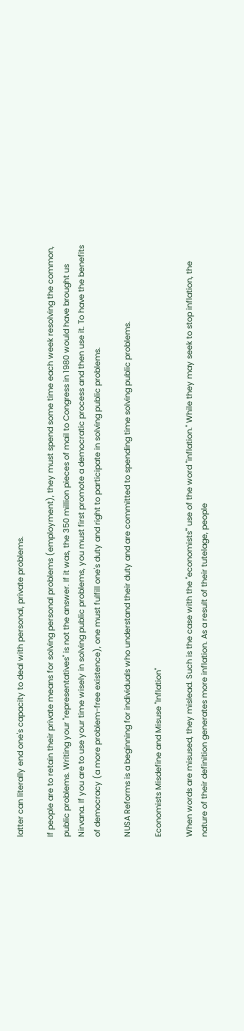latter can literally end one's capacity to deal with personal, private problems.

If people are to retain their private means for solving personal problems (employment), they must spend some time each week resolving the common, public problems. Writing your "representatives" is not the answer. If it was, the 350 million pieces of mail to Congress in 1980 would have brought us Nirvana. If you are to use your time wisely in solving public problems, you must first promote a democratic process and then use it. To have the benefits of democracy (a more problem-free existence), one must fulfill one's duty and right to participate in solving public problems.

NUSA Reforms is a beginning for individuals who understand their duty and are committed to spending time solving public problems.

Economists Misdefine and Misuse "Inflation"

When words are misused, they mislead. Such is the case with the "economists'" use of the word "inflation." While they may seek to stop inflation, the nature of their definition generates more inflation. As a result of their tutelage, people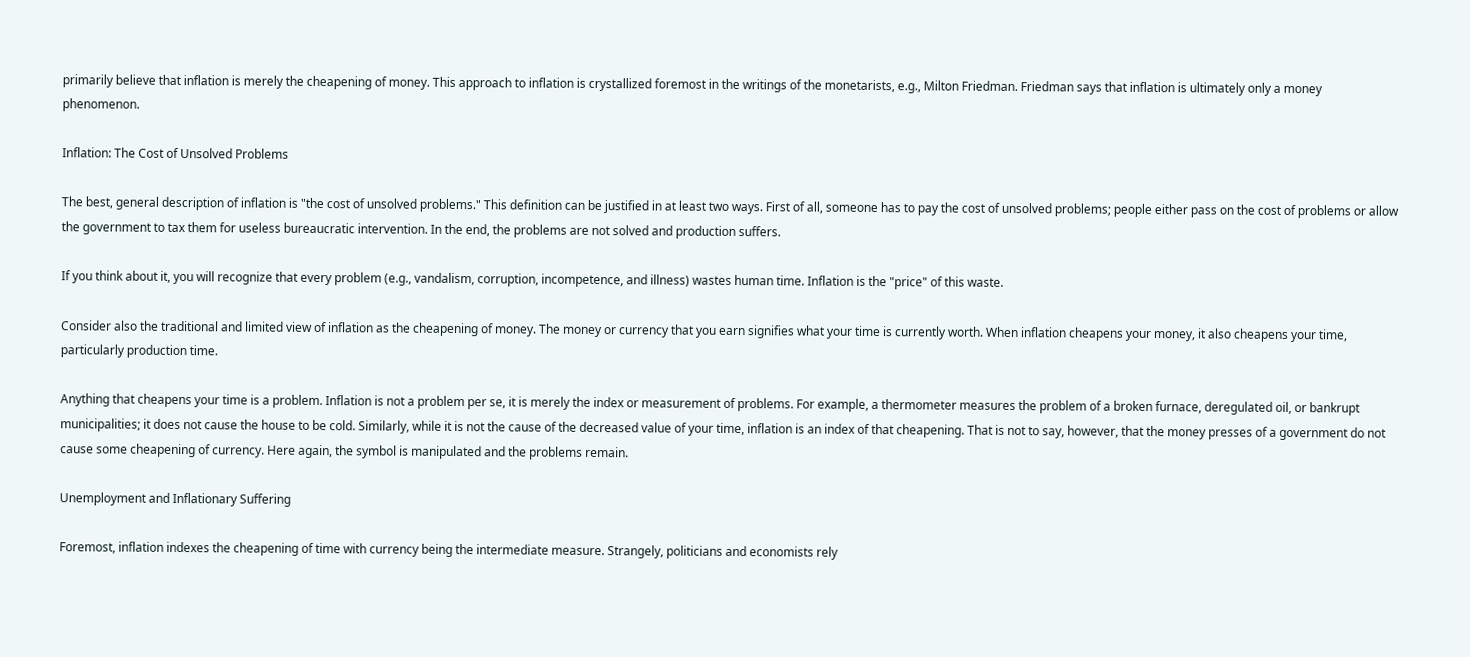primarily believe that inflation is merely the cheapening of money. This approach to inflation is crystallized foremost in the writings of the monetarists, e.g., Milton Friedman. Friedman says that inflation is ultimately only a money phenomenon.

Inflation: The Cost of Unsolved Problems

The best, general description of inflation is "the cost of unsolved problems." This definition can be justified in at least two ways. First of all, someone has to pay the cost of unsolved problems; people either pass on the cost of problems or allow the government to tax them for useless bureaucratic intervention. In the end, the problems are not solved and production suffers.

If you think about it, you will recognize that every problem (e.g., vandalism, corruption, incompetence, and illness) wastes human time. Inflation is the "price" of this waste.

Consider also the traditional and limited view of inflation as the cheapening of money. The money or currency that you earn signifies what your time is currently worth. When inflation cheapens your money, it also cheapens your time, particularly production time.

Anything that cheapens your time is a problem. Inflation is not a problem per se, it is merely the index or measurement of problems. For example, a thermometer measures the problem of a broken furnace, deregulated oil, or bankrupt municipalities; it does not cause the house to be cold. Similarly, while it is not the cause of the decreased value of your time, inflation is an index of that cheapening. That is not to say, however, that the money presses of a government do not cause some cheapening of currency. Here again, the symbol is manipulated and the problems remain.

Unemployment and Inflationary Suffering

Foremost, inflation indexes the cheapening of time with currency being the intermediate measure. Strangely, politicians and economists rely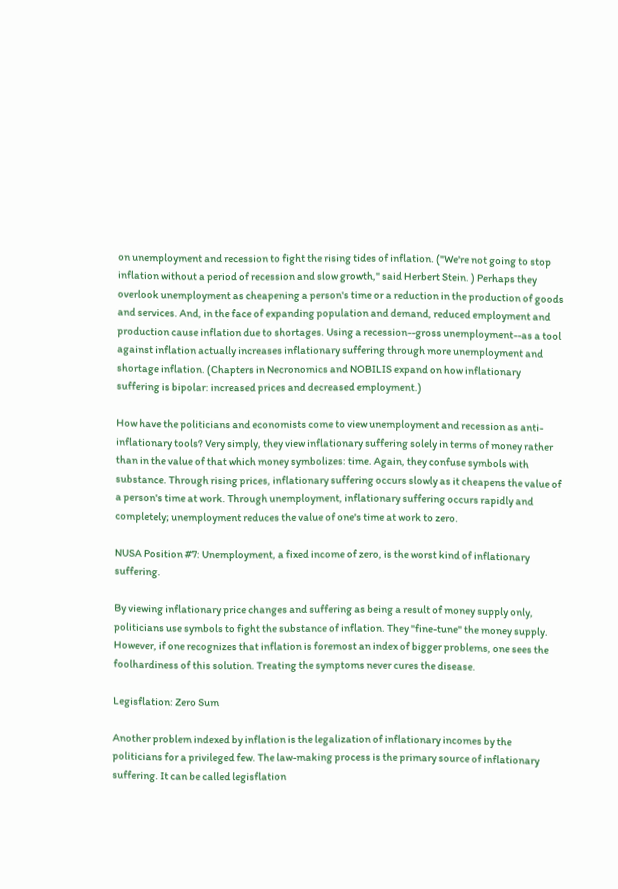on unemployment and recession to fight the rising tides of inflation. ("We're not going to stop inflation without a period of recession and slow growth," said Herbert Stein. ) Perhaps they overlook unemployment as cheapening a person's time or a reduction in the production of goods and services. And, in the face of expanding population and demand, reduced employment and production cause inflation due to shortages. Using a recession--gross unemployment--as a tool against inflation actually increases inflationary suffering through more unemployment and shortage inflation. (Chapters in Necronomics and NOBILIS expand on how inflationary suffering is bipolar: increased prices and decreased employment.)

How have the politicians and economists come to view unemployment and recession as anti-inflationary tools? Very simply, they view inflationary suffering solely in terms of money rather than in the value of that which money symbolizes: time. Again, they confuse symbols with substance. Through rising prices, inflationary suffering occurs slowly as it cheapens the value of a person's time at work. Through unemployment, inflationary suffering occurs rapidly and completely; unemployment reduces the value of one's time at work to zero.

NUSA Position #7: Unemployment, a fixed income of zero, is the worst kind of inflationary suffering.

By viewing inflationary price changes and suffering as being a result of money supply only, politicians use symbols to fight the substance of inflation. They "fine-tune" the money supply. However, if one recognizes that inflation is foremost an index of bigger problems, one sees the foolhardiness of this solution. Treating the symptoms never cures the disease.

Legisflation: Zero Sum

Another problem indexed by inflation is the legalization of inflationary incomes by the politicians for a privileged few. The law-making process is the primary source of inflationary suffering. It can be called legisflation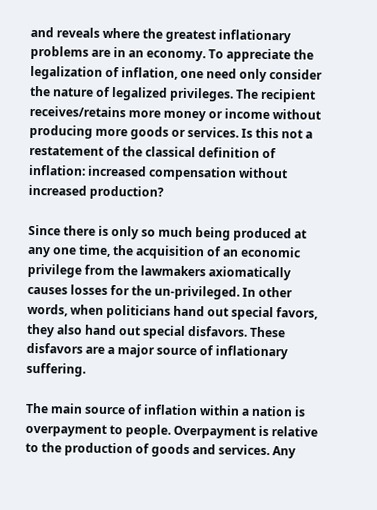and reveals where the greatest inflationary problems are in an economy. To appreciate the legalization of inflation, one need only consider the nature of legalized privileges. The recipient receives/retains more money or income without producing more goods or services. Is this not a restatement of the classical definition of inflation: increased compensation without increased production?

Since there is only so much being produced at any one time, the acquisition of an economic privilege from the lawmakers axiomatically causes losses for the un-privileged. In other words, when politicians hand out special favors, they also hand out special disfavors. These disfavors are a major source of inflationary suffering.

The main source of inflation within a nation is overpayment to people. Overpayment is relative to the production of goods and services. Any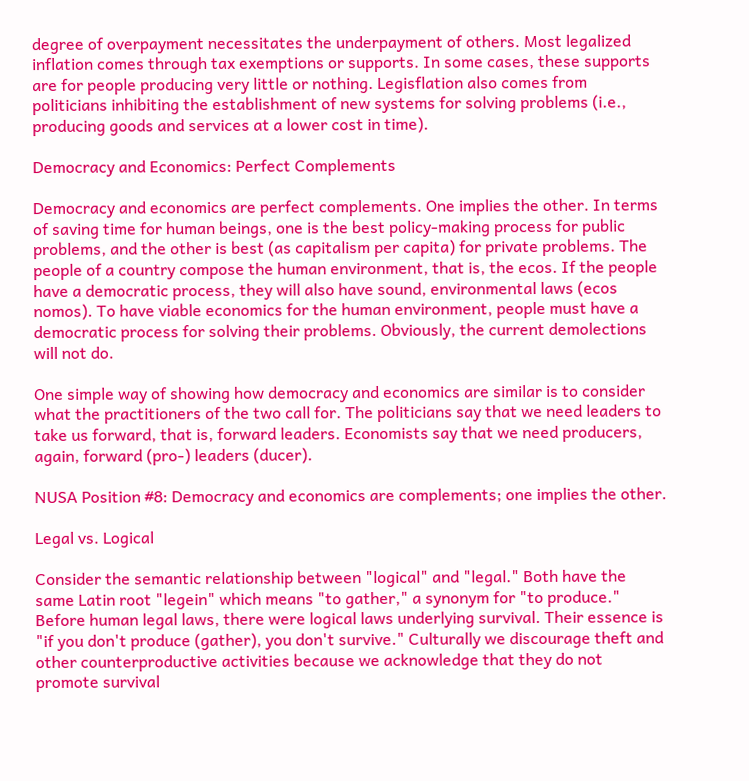degree of overpayment necessitates the underpayment of others. Most legalized inflation comes through tax exemptions or supports. In some cases, these supports are for people producing very little or nothing. Legisflation also comes from politicians inhibiting the establishment of new systems for solving problems (i.e., producing goods and services at a lower cost in time).

Democracy and Economics: Perfect Complements

Democracy and economics are perfect complements. One implies the other. In terms of saving time for human beings, one is the best policy-making process for public problems, and the other is best (as capitalism per capita) for private problems. The people of a country compose the human environment, that is, the ecos. If the people have a democratic process, they will also have sound, environmental laws (ecos nomos). To have viable economics for the human environment, people must have a democratic process for solving their problems. Obviously, the current demolections will not do.

One simple way of showing how democracy and economics are similar is to consider what the practitioners of the two call for. The politicians say that we need leaders to take us forward, that is, forward leaders. Economists say that we need producers, again, forward (pro-) leaders (ducer).

NUSA Position #8: Democracy and economics are complements; one implies the other.

Legal vs. Logical

Consider the semantic relationship between "logical" and "legal." Both have the same Latin root "legein" which means "to gather," a synonym for "to produce." Before human legal laws, there were logical laws underlying survival. Their essence is "if you don't produce (gather), you don't survive." Culturally we discourage theft and other counterproductive activities because we acknowledge that they do not promote survival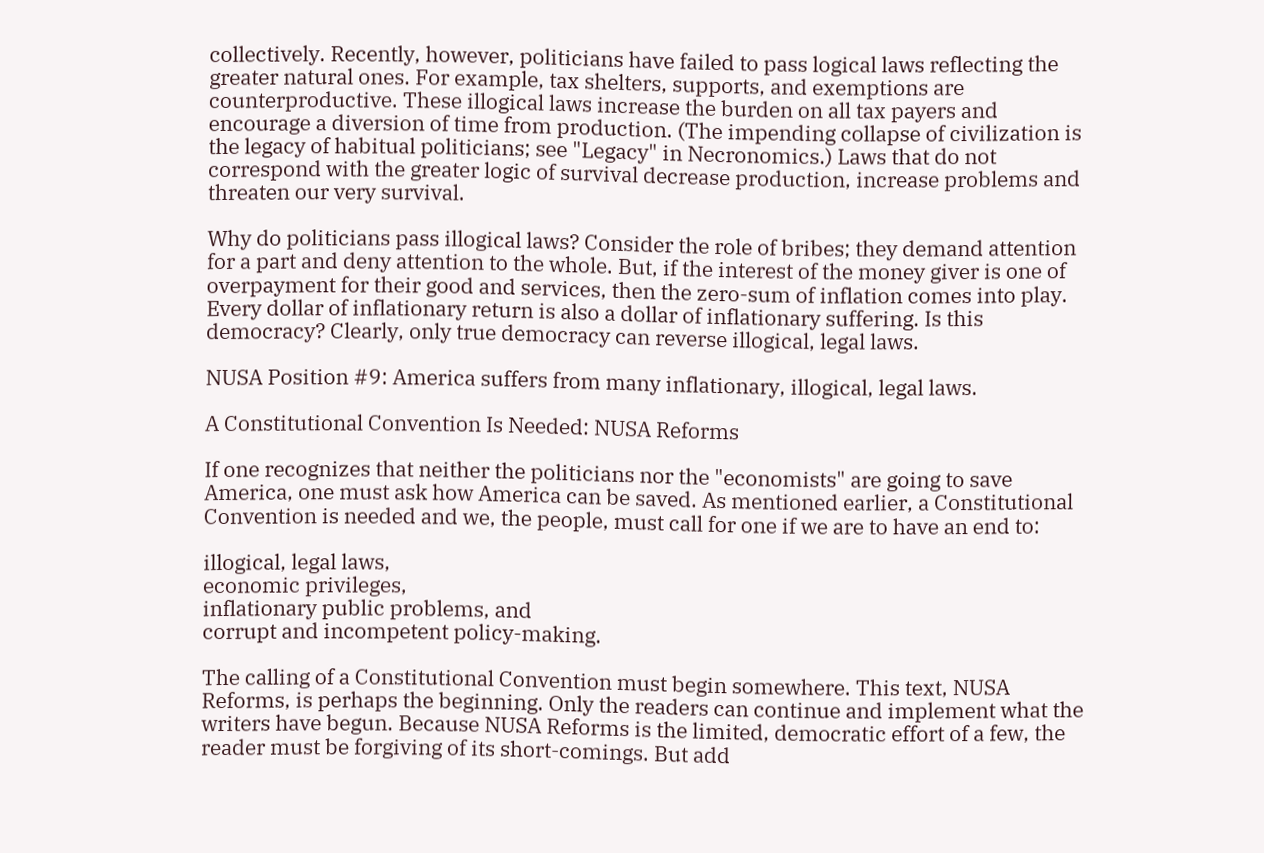collectively. Recently, however, politicians have failed to pass logical laws reflecting the greater natural ones. For example, tax shelters, supports, and exemptions are counterproductive. These illogical laws increase the burden on all tax payers and encourage a diversion of time from production. (The impending collapse of civilization is the legacy of habitual politicians; see "Legacy" in Necronomics.) Laws that do not correspond with the greater logic of survival decrease production, increase problems and threaten our very survival.

Why do politicians pass illogical laws? Consider the role of bribes; they demand attention for a part and deny attention to the whole. But, if the interest of the money giver is one of overpayment for their good and services, then the zero-sum of inflation comes into play. Every dollar of inflationary return is also a dollar of inflationary suffering. Is this democracy? Clearly, only true democracy can reverse illogical, legal laws.

NUSA Position #9: America suffers from many inflationary, illogical, legal laws.

A Constitutional Convention Is Needed: NUSA Reforms

If one recognizes that neither the politicians nor the "economists" are going to save America, one must ask how America can be saved. As mentioned earlier, a Constitutional Convention is needed and we, the people, must call for one if we are to have an end to:

illogical, legal laws,
economic privileges,
inflationary public problems, and
corrupt and incompetent policy-making.

The calling of a Constitutional Convention must begin somewhere. This text, NUSA Reforms, is perhaps the beginning. Only the readers can continue and implement what the writers have begun. Because NUSA Reforms is the limited, democratic effort of a few, the reader must be forgiving of its short-comings. But add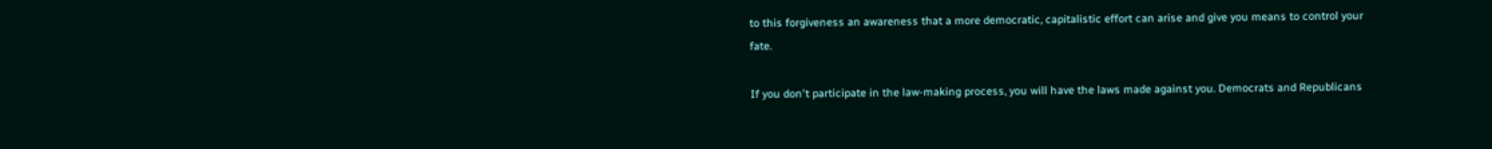to this forgiveness an awareness that a more democratic, capitalistic effort can arise and give you means to control your fate.

If you don't participate in the law-making process, you will have the laws made against you. Democrats and Republicans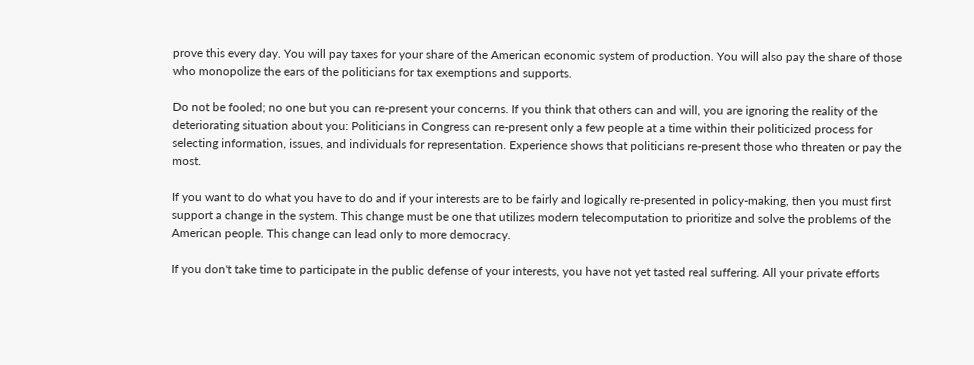prove this every day. You will pay taxes for your share of the American economic system of production. You will also pay the share of those who monopolize the ears of the politicians for tax exemptions and supports.

Do not be fooled; no one but you can re-present your concerns. If you think that others can and will, you are ignoring the reality of the deteriorating situation about you: Politicians in Congress can re-present only a few people at a time within their politicized process for selecting information, issues, and individuals for representation. Experience shows that politicians re-present those who threaten or pay the most.

If you want to do what you have to do and if your interests are to be fairly and logically re-presented in policy-making, then you must first support a change in the system. This change must be one that utilizes modern telecomputation to prioritize and solve the problems of the American people. This change can lead only to more democracy.

If you don't take time to participate in the public defense of your interests, you have not yet tasted real suffering. All your private efforts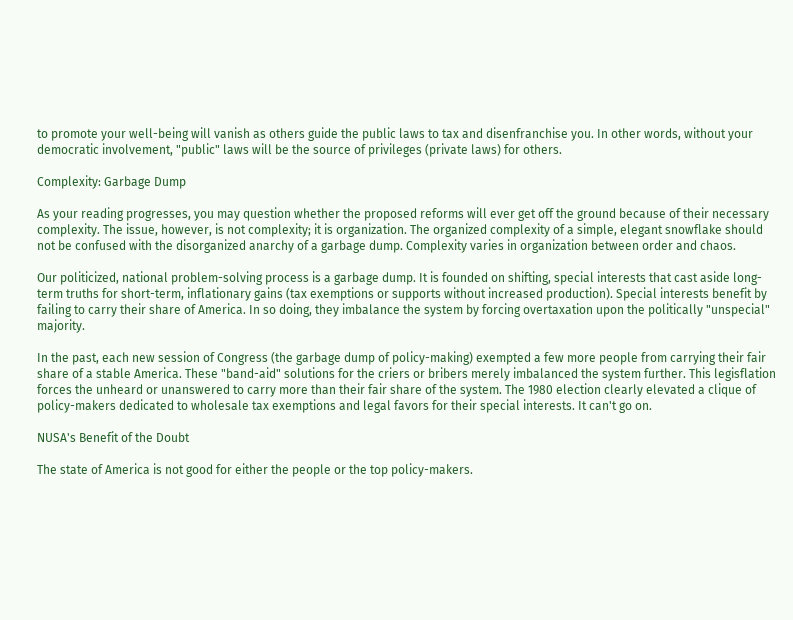to promote your well-being will vanish as others guide the public laws to tax and disenfranchise you. In other words, without your democratic involvement, "public" laws will be the source of privileges (private laws) for others.

Complexity: Garbage Dump

As your reading progresses, you may question whether the proposed reforms will ever get off the ground because of their necessary complexity. The issue, however, is not complexity; it is organization. The organized complexity of a simple, elegant snowflake should not be confused with the disorganized anarchy of a garbage dump. Complexity varies in organization between order and chaos.

Our politicized, national problem-solving process is a garbage dump. It is founded on shifting, special interests that cast aside long-term truths for short-term, inflationary gains (tax exemptions or supports without increased production). Special interests benefit by failing to carry their share of America. In so doing, they imbalance the system by forcing overtaxation upon the politically "unspecial" majority.

In the past, each new session of Congress (the garbage dump of policy-making) exempted a few more people from carrying their fair share of a stable America. These "band-aid" solutions for the criers or bribers merely imbalanced the system further. This legisflation forces the unheard or unanswered to carry more than their fair share of the system. The 1980 election clearly elevated a clique of policy-makers dedicated to wholesale tax exemptions and legal favors for their special interests. It can't go on.

NUSA's Benefit of the Doubt

The state of America is not good for either the people or the top policy-makers.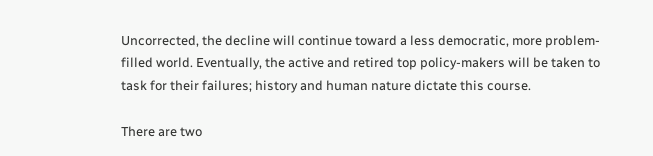Uncorrected, the decline will continue toward a less democratic, more problem-filled world. Eventually, the active and retired top policy-makers will be taken to task for their failures; history and human nature dictate this course.

There are two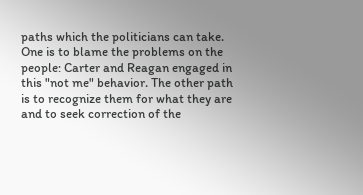paths which the politicians can take. One is to blame the problems on the people: Carter and Reagan engaged in this "not me" behavior. The other path is to recognize them for what they are and to seek correction of the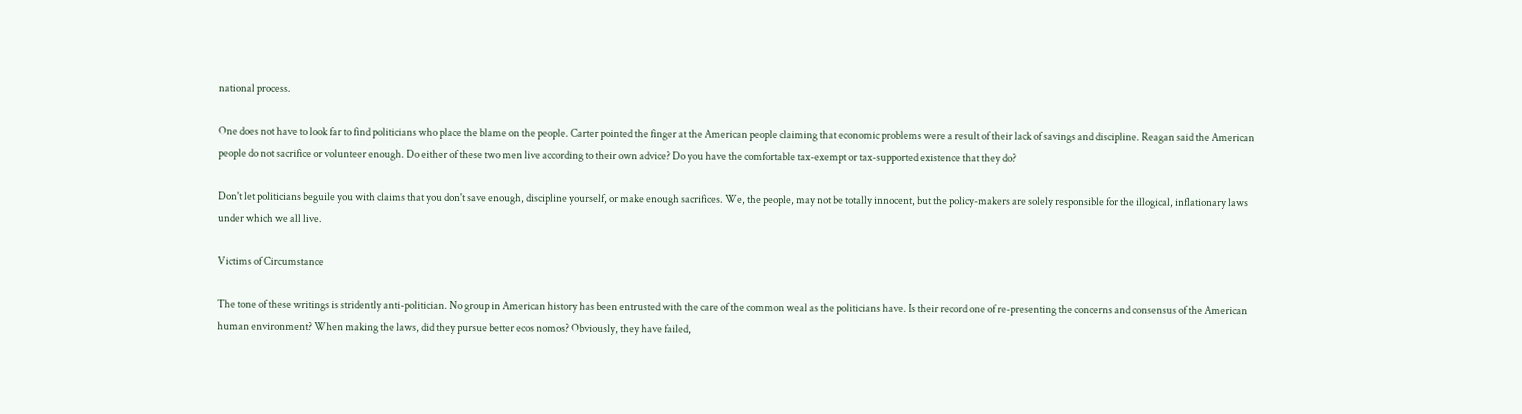national process.

One does not have to look far to find politicians who place the blame on the people. Carter pointed the finger at the American people claiming that economic problems were a result of their lack of savings and discipline. Reagan said the American people do not sacrifice or volunteer enough. Do either of these two men live according to their own advice? Do you have the comfortable tax-exempt or tax-supported existence that they do?

Don't let politicians beguile you with claims that you don't save enough, discipline yourself, or make enough sacrifices. We, the people, may not be totally innocent, but the policy-makers are solely responsible for the illogical, inflationary laws under which we all live.

Victims of Circumstance

The tone of these writings is stridently anti-politician. No group in American history has been entrusted with the care of the common weal as the politicians have. Is their record one of re-presenting the concerns and consensus of the American human environment? When making the laws, did they pursue better ecos nomos? Obviously, they have failed,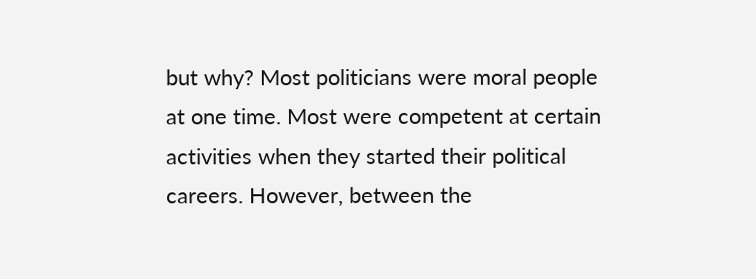but why? Most politicians were moral people at one time. Most were competent at certain activities when they started their political careers. However, between the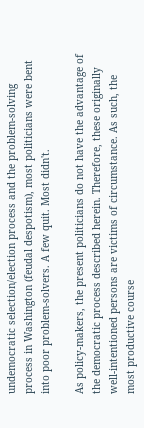undemocratic selection/election process and the problem-solving process in Washington (feudal despotism), most politicians were bent into poor problem-solvers. A few quit. Most didn't.

As policy-makers, the present politicians do not have the advantage of the democratic process described herein. Therefore, these originally well-intentioned persons are victims of circumstance. As such, the most productive course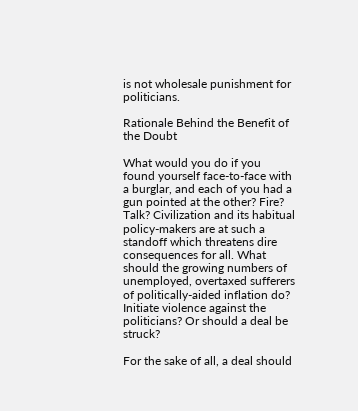is not wholesale punishment for politicians.

Rationale Behind the Benefit of the Doubt

What would you do if you found yourself face-to-face with a burglar, and each of you had a gun pointed at the other? Fire? Talk? Civilization and its habitual policy-makers are at such a standoff which threatens dire consequences for all. What should the growing numbers of unemployed, overtaxed sufferers of politically-aided inflation do? Initiate violence against the politicians? Or should a deal be struck?

For the sake of all, a deal should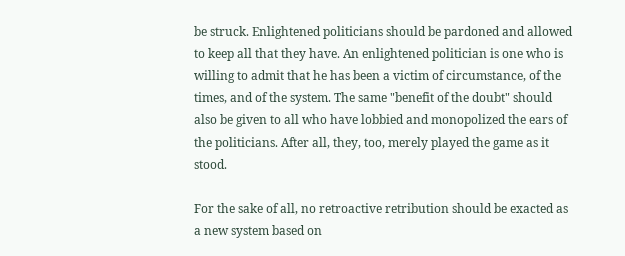be struck. Enlightened politicians should be pardoned and allowed to keep all that they have. An enlightened politician is one who is willing to admit that he has been a victim of circumstance, of the times, and of the system. The same "benefit of the doubt" should also be given to all who have lobbied and monopolized the ears of the politicians. After all, they, too, merely played the game as it stood.

For the sake of all, no retroactive retribution should be exacted as a new system based on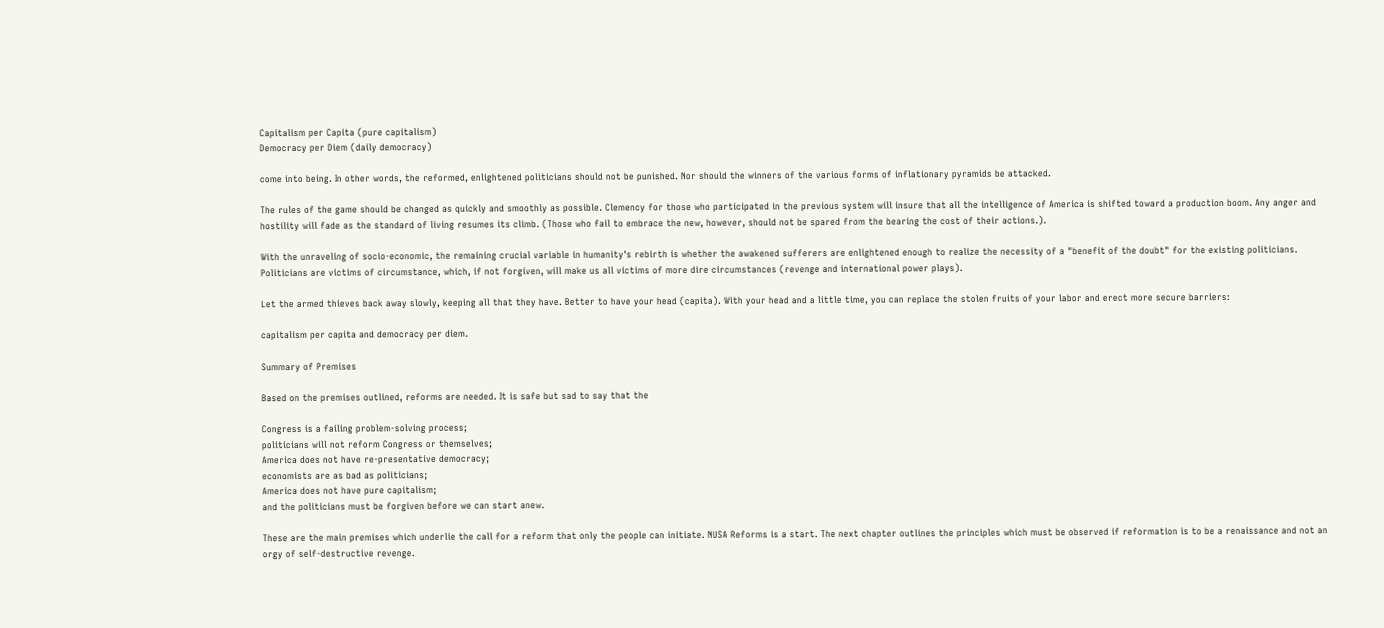Capitalism per Capita (pure capitalism)
Democracy per Diem (daily democracy)

come into being. In other words, the reformed, enlightened politicians should not be punished. Nor should the winners of the various forms of inflationary pyramids be attacked.

The rules of the game should be changed as quickly and smoothly as possible. Clemency for those who participated in the previous system will insure that all the intelligence of America is shifted toward a production boom. Any anger and hostility will fade as the standard of living resumes its climb. (Those who fail to embrace the new, however, should not be spared from the bearing the cost of their actions.).

With the unraveling of socio-economic, the remaining crucial variable in humanity's rebirth is whether the awakened sufferers are enlightened enough to realize the necessity of a "benefit of the doubt" for the existing politicians. Politicians are victims of circumstance, which, if not forgiven, will make us all victims of more dire circumstances (revenge and international power plays).

Let the armed thieves back away slowly, keeping all that they have. Better to have your head (capita). With your head and a little time, you can replace the stolen fruits of your labor and erect more secure barriers:

capitalism per capita and democracy per diem.

Summary of Premises

Based on the premises outlined, reforms are needed. It is safe but sad to say that the

Congress is a failing problem-solving process;
politicians will not reform Congress or themselves;
America does not have re-presentative democracy;
economists are as bad as politicians;
America does not have pure capitalism;
and the politicians must be forgiven before we can start anew.

These are the main premises which underlie the call for a reform that only the people can initiate. NUSA Reforms is a start. The next chapter outlines the principles which must be observed if reformation is to be a renaissance and not an orgy of self-destructive revenge.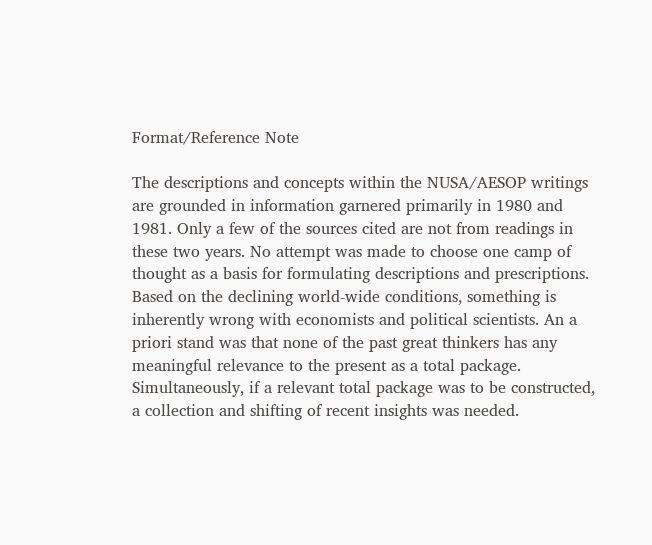Format/Reference Note

The descriptions and concepts within the NUSA/AESOP writings are grounded in information garnered primarily in 1980 and 1981. Only a few of the sources cited are not from readings in these two years. No attempt was made to choose one camp of thought as a basis for formulating descriptions and prescriptions. Based on the declining world-wide conditions, something is inherently wrong with economists and political scientists. An a priori stand was that none of the past great thinkers has any meaningful relevance to the present as a total package. Simultaneously, if a relevant total package was to be constructed, a collection and shifting of recent insights was needed.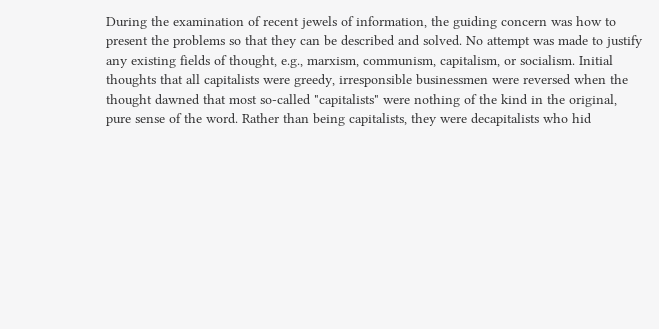During the examination of recent jewels of information, the guiding concern was how to present the problems so that they can be described and solved. No attempt was made to justify any existing fields of thought, e.g., marxism, communism, capitalism, or socialism. Initial thoughts that all capitalists were greedy, irresponsible businessmen were reversed when the thought dawned that most so-called "capitalists" were nothing of the kind in the original, pure sense of the word. Rather than being capitalists, they were decapitalists who hid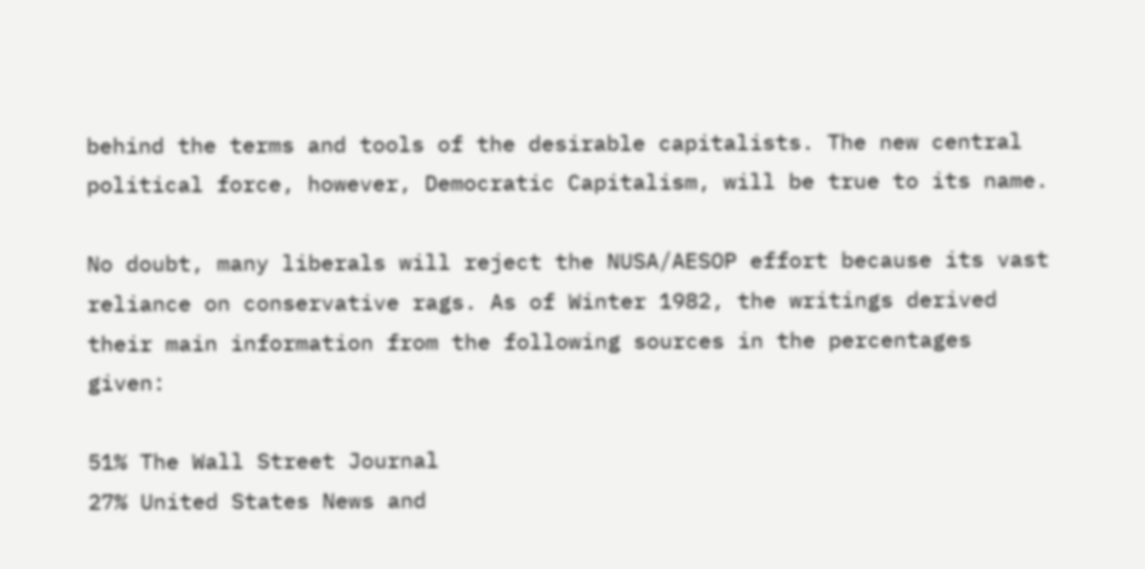behind the terms and tools of the desirable capitalists. The new central political force, however, Democratic Capitalism, will be true to its name.

No doubt, many liberals will reject the NUSA/AESOP effort because its vast reliance on conservative rags. As of Winter 1982, the writings derived their main information from the following sources in the percentages given:

51% The Wall Street Journal
27% United States News and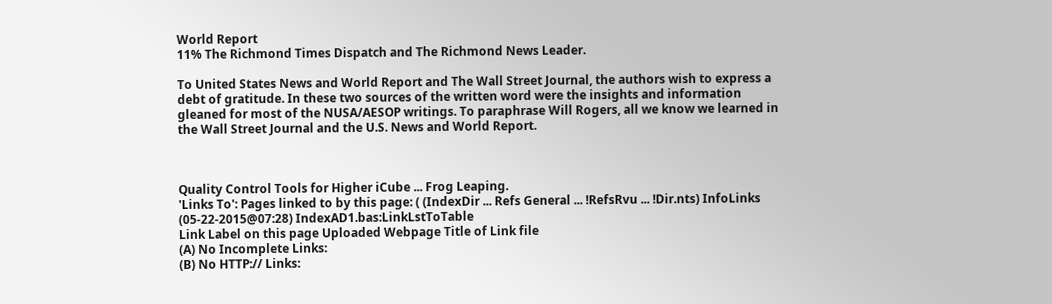World Report
11% The Richmond Times Dispatch and The Richmond News Leader.

To United States News and World Report and The Wall Street Journal, the authors wish to express a debt of gratitude. In these two sources of the written word were the insights and information gleaned for most of the NUSA/AESOP writings. To paraphrase Will Rogers, all we know we learned in the Wall Street Journal and the U.S. News and World Report.



Quality Control Tools for Higher iCube ... Frog Leaping.
'Links To': Pages linked to by this page: ( (IndexDir ... Refs General ... !RefsRvu ... !Dir.nts) InfoLinks (05-22-2015@07:28) IndexAD1.bas:LinkLstToTable
Link Label on this page Uploaded Webpage Title of Link file
(A) No Incomplete Links:
(B) No HTTP:// Links: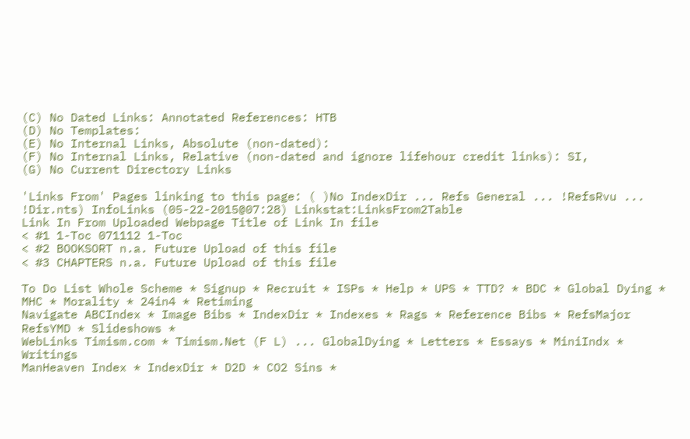(C) No Dated Links: Annotated References: HTB
(D) No Templates:
(E) No Internal Links, Absolute (non-dated):
(F) No Internal Links, Relative (non-dated and ignore lifehour credit links): SI,
(G) No Current Directory Links

'Links From' Pages linking to this page: ( )No IndexDir ... Refs General ... !RefsRvu ... !Dir.nts) InfoLinks (05-22-2015@07:28) Linkstat:LinksFrom2Table
Link In From Uploaded Webpage Title of Link In file
< #1 1-Toc 071112 1-Toc
< #2 BOOKSORT n.a. Future Upload of this file
< #3 CHAPTERS n.a. Future Upload of this file

To Do List Whole Scheme * Signup * Recruit * ISPs * Help * UPS * TTD? * BDC * Global Dying * MHC * Morality * 24in4 * Retiming
Navigate ABCIndex * Image Bibs * IndexDir * Indexes * Rags * Reference Bibs * RefsMajor RefsYMD * Slideshows *
WebLinks Timism.com * Timism.Net (F L) ... GlobalDying * Letters * Essays * MiniIndx * Writings
ManHeaven Index * IndexDir * D2D * CO2 Sins *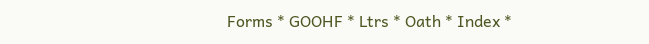Forms * GOOHF * Ltrs * Oath * Index *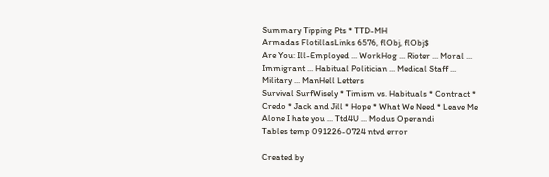Summary Tipping Pts * TTD-MH
Armadas FlotillasLinks 6576, flObj, flObj$
Are You: Ill-Employed ... WorkHog ... Rioter ... Moral ... Immigrant ... Habitual Politician ... Medical Staff ... Military ... ManHell Letters
Survival SurfWisely * Timism vs. Habituals * Contract * Credo * Jack and Jill * Hope * What We Need * Leave Me Alone I hate you ... Ttd4U ... Modus Operandi
Tables temp 091226-0724 ntvd error

Created by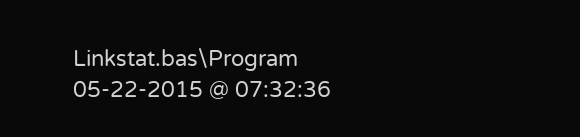Linkstat.bas\Program
05-22-2015 @ 07:32:36